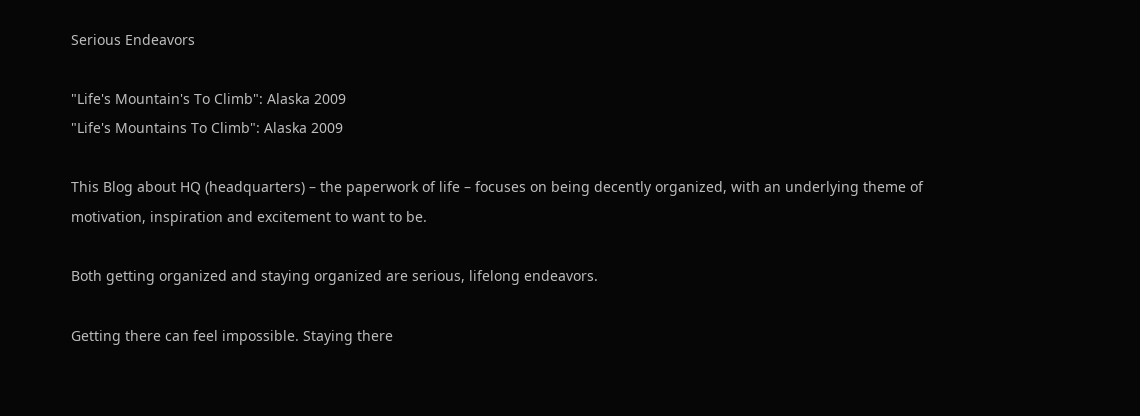Serious Endeavors

"Life's Mountain's To Climb": Alaska 2009
"Life's Mountains To Climb": Alaska 2009

This Blog about HQ (headquarters) – the paperwork of life – focuses on being decently organized, with an underlying theme of motivation, inspiration and excitement to want to be.

Both getting organized and staying organized are serious, lifelong endeavors.

Getting there can feel impossible. Staying there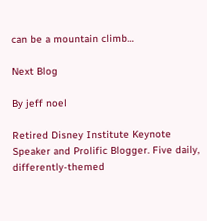can be a mountain climb…

Next Blog

By jeff noel

Retired Disney Institute Keynote Speaker and Prolific Blogger. Five daily, differently-themed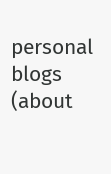personal blogs (about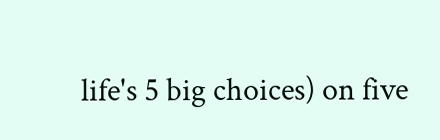life's 5 big choices) on five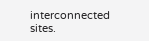interconnected sites.